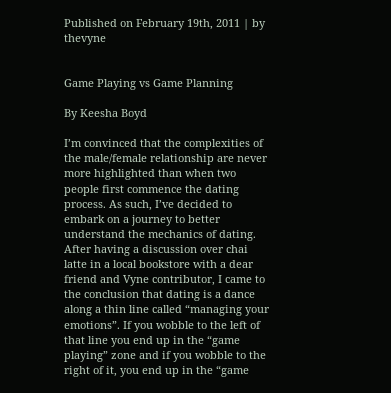Published on February 19th, 2011 | by thevyne


Game Playing vs Game Planning

By Keesha Boyd

I’m convinced that the complexities of the male/female relationship are never more highlighted than when two people first commence the dating process. As such, I’ve decided to embark on a journey to better understand the mechanics of dating. After having a discussion over chai latte in a local bookstore with a dear friend and Vyne contributor, I came to the conclusion that dating is a dance along a thin line called “managing your emotions”. If you wobble to the left of that line you end up in the “game playing” zone and if you wobble to the right of it, you end up in the “game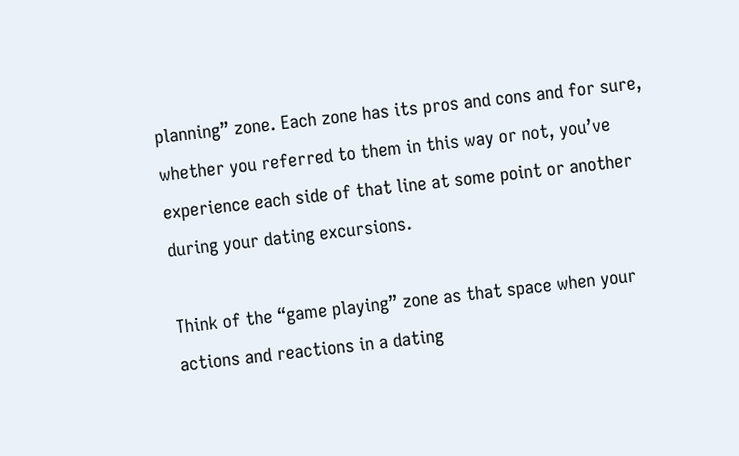planning” zone. Each zone has its pros and cons and for sure, whether you referred to them in this way or not, you’ve experience each side of that line at some point or another during your dating excursions.

Think of the “game playing” zone as that space when your actions and reactions in a dating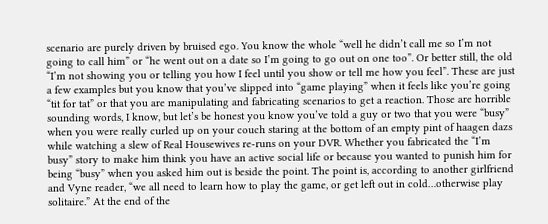scenario are purely driven by bruised ego. You know the whole “well he didn’t call me so I’m not going to call him” or “he went out on a date so I’m going to go out on one too”. Or better still, the old “I’m not showing you or telling you how I feel until you show or tell me how you feel”. These are just a few examples but you know that you’ve slipped into “game playing” when it feels like you’re going “tit for tat” or that you are manipulating and fabricating scenarios to get a reaction. Those are horrible sounding words, I know, but let’s be honest you know you’ve told a guy or two that you were “busy” when you were really curled up on your couch staring at the bottom of an empty pint of haagen dazs while watching a slew of Real Housewives re-runs on your DVR. Whether you fabricated the “I’m busy” story to make him think you have an active social life or because you wanted to punish him for being “busy” when you asked him out is beside the point. The point is, according to another girlfriend and Vyne reader, “we all need to learn how to play the game, or get left out in cold…otherwise play solitaire.” At the end of the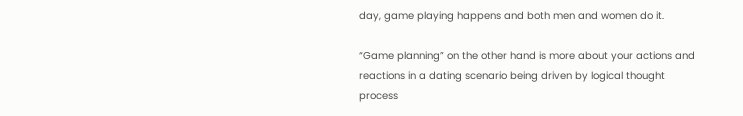day, game playing happens and both men and women do it.

“Game planning” on the other hand is more about your actions and reactions in a dating scenario being driven by logical thought process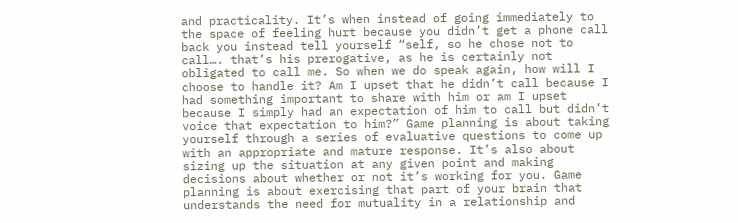and practicality. It’s when instead of going immediately to the space of feeling hurt because you didn’t get a phone call back you instead tell yourself “self, so he chose not to call…. that’s his prerogative, as he is certainly not obligated to call me. So when we do speak again, how will I choose to handle it? Am I upset that he didn’t call because I had something important to share with him or am I upset because I simply had an expectation of him to call but didn’t voice that expectation to him?” Game planning is about taking yourself through a series of evaluative questions to come up with an appropriate and mature response. It’s also about sizing up the situation at any given point and making decisions about whether or not it’s working for you. Game planning is about exercising that part of your brain that understands the need for mutuality in a relationship and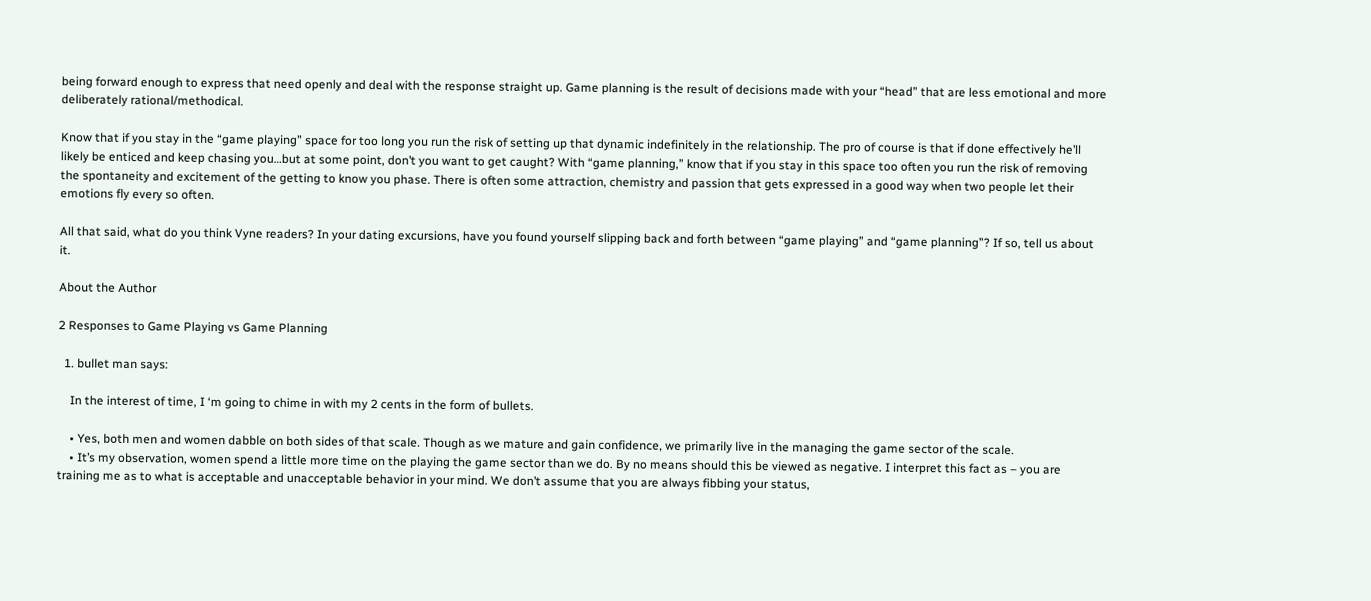being forward enough to express that need openly and deal with the response straight up. Game planning is the result of decisions made with your “head” that are less emotional and more deliberately rational/methodical.

Know that if you stay in the “game playing” space for too long you run the risk of setting up that dynamic indefinitely in the relationship. The pro of course is that if done effectively he’ll likely be enticed and keep chasing you…but at some point, don’t you want to get caught? With “game planning,” know that if you stay in this space too often you run the risk of removing the spontaneity and excitement of the getting to know you phase. There is often some attraction, chemistry and passion that gets expressed in a good way when two people let their emotions fly every so often.

All that said, what do you think Vyne readers? In your dating excursions, have you found yourself slipping back and forth between “game playing” and “game planning”? If so, tell us about it.

About the Author

2 Responses to Game Playing vs Game Planning

  1. bullet man says:

    In the interest of time, I ‘m going to chime in with my 2 cents in the form of bullets.

    • Yes, both men and women dabble on both sides of that scale. Though as we mature and gain confidence, we primarily live in the managing the game sector of the scale.
    • It’s my observation, women spend a little more time on the playing the game sector than we do. By no means should this be viewed as negative. I interpret this fact as – you are training me as to what is acceptable and unacceptable behavior in your mind. We don’t assume that you are always fibbing your status,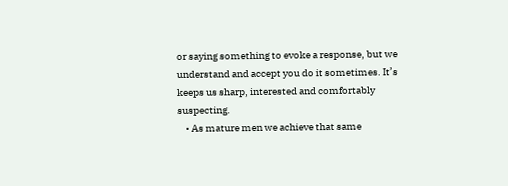or saying something to evoke a response, but we understand and accept you do it sometimes. It’s keeps us sharp, interested and comfortably suspecting.
    • As mature men we achieve that same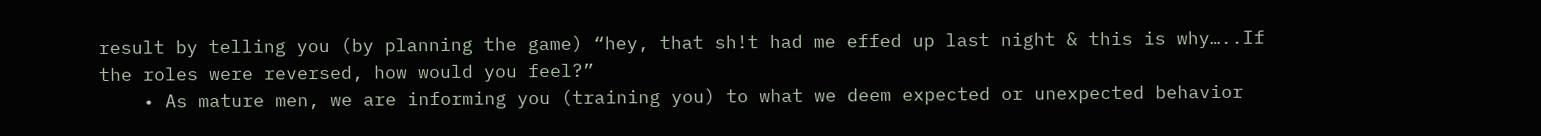result by telling you (by planning the game) “hey, that sh!t had me effed up last night & this is why…..If the roles were reversed, how would you feel?”
    • As mature men, we are informing you (training you) to what we deem expected or unexpected behavior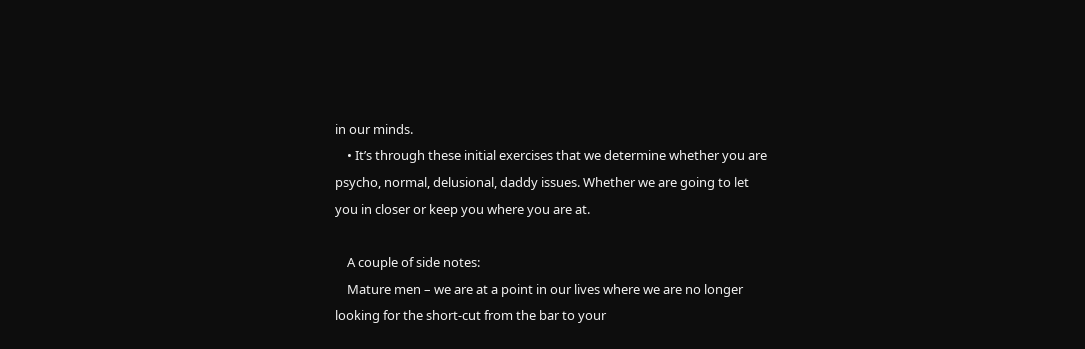in our minds.
    • It’s through these initial exercises that we determine whether you are psycho, normal, delusional, daddy issues. Whether we are going to let you in closer or keep you where you are at.

    A couple of side notes:
    Mature men – we are at a point in our lives where we are no longer looking for the short-cut from the bar to your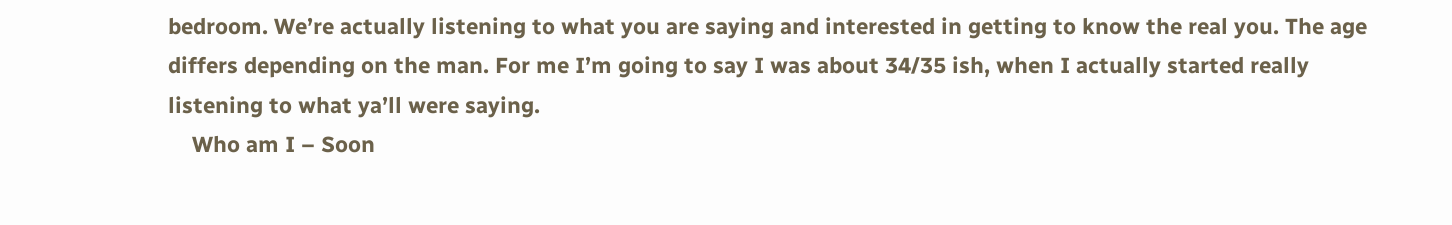bedroom. We’re actually listening to what you are saying and interested in getting to know the real you. The age differs depending on the man. For me I’m going to say I was about 34/35 ish, when I actually started really listening to what ya’ll were saying.
    Who am I – Soon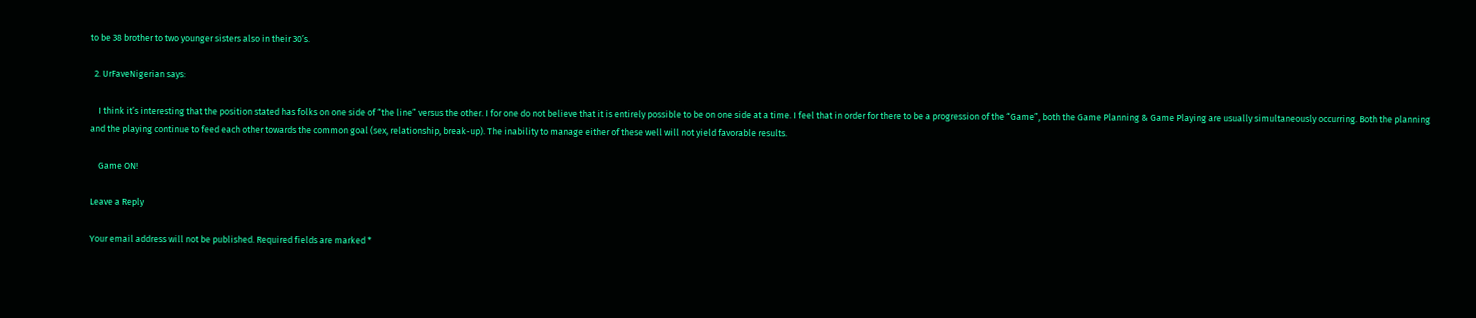to be 38 brother to two younger sisters also in their 30’s.

  2. UrFaveNigerian says:

    I think it’s interesting that the position stated has folks on one side of “the line” versus the other. I for one do not believe that it is entirely possible to be on one side at a time. I feel that in order for there to be a progression of the “Game”, both the Game Planning & Game Playing are usually simultaneously occurring. Both the planning and the playing continue to feed each other towards the common goal (sex, relationship, break-up). The inability to manage either of these well will not yield favorable results.

    Game ON!

Leave a Reply

Your email address will not be published. Required fields are marked *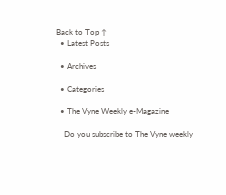Back to Top ↑
  • Latest Posts

  • Archives

  • Categories

  • The Vyne Weekly e-Magazine

    Do you subscribe to The Vyne weekly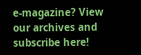e-magazine? View our archives and subscribe here!